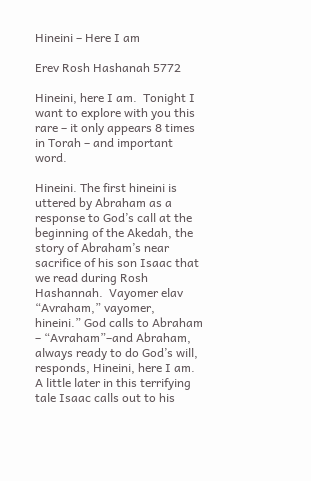Hineini – Here I am

Erev Rosh Hashanah 5772

Hineini, here I am.  Tonight I want to explore with you this rare – it only appears 8 times in Torah – and important word.

Hineini. The first hineini is uttered by Abraham as a response to God’s call at the beginning of the Akedah, the story of Abraham’s near sacrifice of his son Isaac that we read during Rosh Hashannah.  Vayomer elav “Avraham,” vayomer, hineini.” God calls to Abraham – “Avraham”–and Abraham, always ready to do God’s will, responds, Hineini, here I am.  A little later in this terrifying tale Isaac calls out to his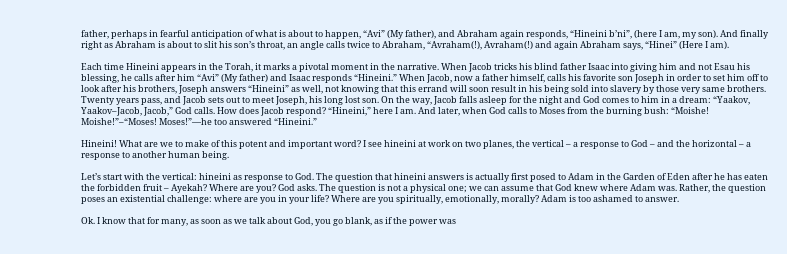father, perhaps in fearful anticipation of what is about to happen, “Avi” (My father), and Abraham again responds, “Hineini b’ni”, (here I am, my son). And finally right as Abraham is about to slit his son’s throat, an angle calls twice to Abraham, “Avraham(!), Avraham(!) and again Abraham says, “Hinei” (Here I am).

Each time Hineini appears in the Torah, it marks a pivotal moment in the narrative. When Jacob tricks his blind father Isaac into giving him and not Esau his blessing, he calls after him “Avi” (My father) and Isaac responds “Hineini.” When Jacob, now a father himself, calls his favorite son Joseph in order to set him off to look after his brothers, Joseph answers “Hineini” as well, not knowing that this errand will soon result in his being sold into slavery by those very same brothers. Twenty years pass, and Jacob sets out to meet Joseph, his long lost son. On the way, Jacob falls asleep for the night and God comes to him in a dream: “Yaakov, Yaakov–Jacob, Jacob,” God calls. How does Jacob respond? “Hineini,” here I am. And later, when God calls to Moses from the burning bush: “Moishe! Moishe!”–“Moses! Moses!”—he too answered “Hineini.”

Hineini! What are we to make of this potent and important word? I see hineini at work on two planes, the vertical – a response to God – and the horizontal – a response to another human being.

Let’s start with the vertical: hineini as response to God. The question that hineini answers is actually first posed to Adam in the Garden of Eden after he has eaten the forbidden fruit – Ayekah? Where are you? God asks. The question is not a physical one; we can assume that God knew where Adam was. Rather, the question poses an existential challenge: where are you in your life? Where are you spiritually, emotionally, morally? Adam is too ashamed to answer.

Ok. I know that for many, as soon as we talk about God, you go blank, as if the power was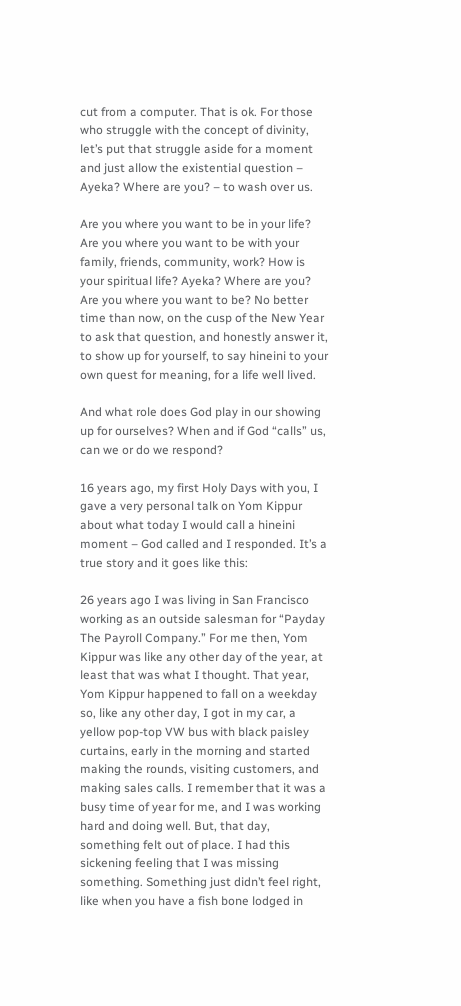cut from a computer. That is ok. For those who struggle with the concept of divinity, let’s put that struggle aside for a moment and just allow the existential question – Ayeka? Where are you? – to wash over us.

Are you where you want to be in your life? Are you where you want to be with your family, friends, community, work? How is your spiritual life? Ayeka? Where are you? Are you where you want to be? No better time than now, on the cusp of the New Year to ask that question, and honestly answer it, to show up for yourself, to say hineini to your own quest for meaning, for a life well lived.

And what role does God play in our showing up for ourselves? When and if God “calls” us, can we or do we respond?

16 years ago, my first Holy Days with you, I gave a very personal talk on Yom Kippur about what today I would call a hineini moment – God called and I responded. It’s a true story and it goes like this:

26 years ago I was living in San Francisco working as an outside salesman for “Payday The Payroll Company.” For me then, Yom Kippur was like any other day of the year, at least that was what I thought. That year, Yom Kippur happened to fall on a weekday so, like any other day, I got in my car, a yellow pop-top VW bus with black paisley curtains, early in the morning and started making the rounds, visiting customers, and making sales calls. I remember that it was a busy time of year for me, and I was working hard and doing well. But, that day, something felt out of place. I had this sickening feeling that I was missing something. Something just didn’t feel right, like when you have a fish bone lodged in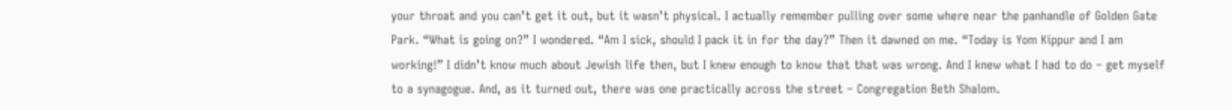your throat and you can’t get it out, but it wasn’t physical. I actually remember pulling over some where near the panhandle of Golden Gate Park. “What is going on?” I wondered. “Am I sick, should I pack it in for the day?” Then it dawned on me. “Today is Yom Kippur and I am working!” I didn’t know much about Jewish life then, but I knew enough to know that that was wrong. And I knew what I had to do – get myself to a synagogue. And, as it turned out, there was one practically across the street – Congregation Beth Shalom.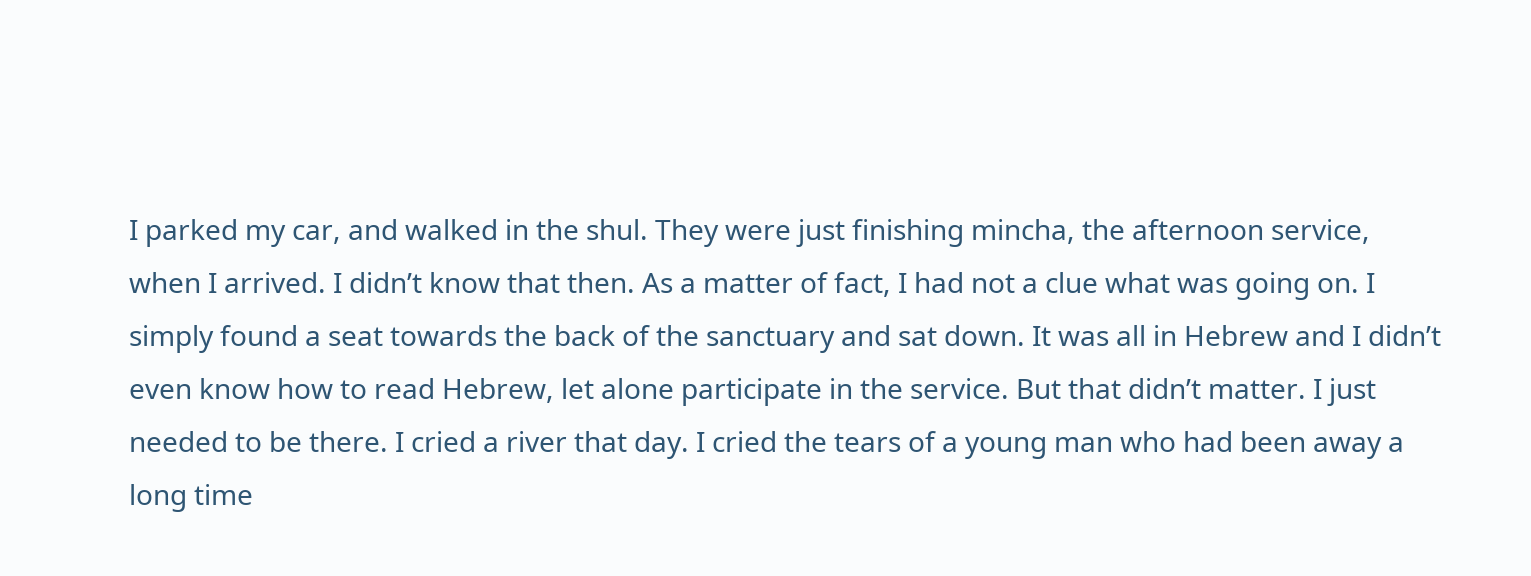I parked my car, and walked in the shul. They were just finishing mincha, the afternoon service, when I arrived. I didn’t know that then. As a matter of fact, I had not a clue what was going on. I simply found a seat towards the back of the sanctuary and sat down. It was all in Hebrew and I didn’t even know how to read Hebrew, let alone participate in the service. But that didn’t matter. I just needed to be there. I cried a river that day. I cried the tears of a young man who had been away a long time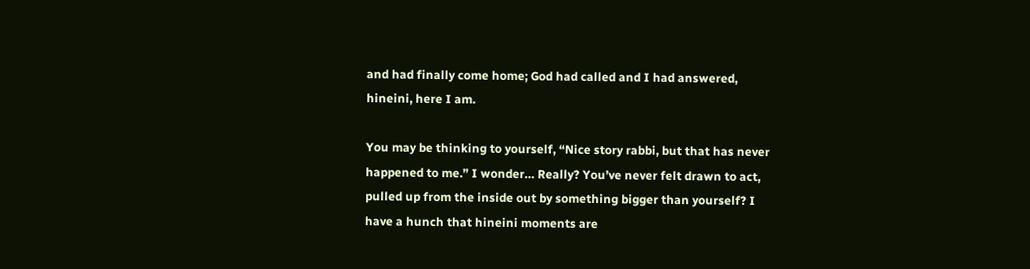and had finally come home; God had called and I had answered, hineini, here I am.

You may be thinking to yourself, “Nice story rabbi, but that has never happened to me.” I wonder… Really? You’ve never felt drawn to act, pulled up from the inside out by something bigger than yourself? I have a hunch that hineini moments are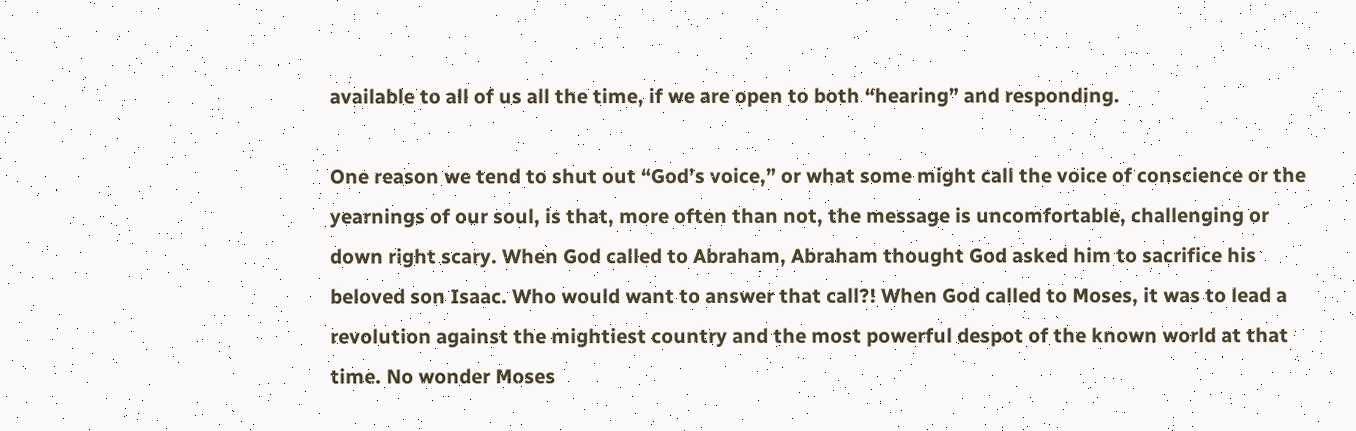available to all of us all the time, if we are open to both “hearing” and responding.

One reason we tend to shut out “God’s voice,” or what some might call the voice of conscience or the yearnings of our soul, is that, more often than not, the message is uncomfortable, challenging or down right scary. When God called to Abraham, Abraham thought God asked him to sacrifice his beloved son Isaac. Who would want to answer that call?! When God called to Moses, it was to lead a revolution against the mightiest country and the most powerful despot of the known world at that time. No wonder Moses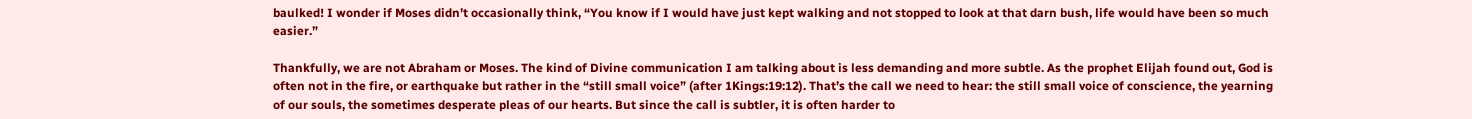baulked! I wonder if Moses didn’t occasionally think, “You know if I would have just kept walking and not stopped to look at that darn bush, life would have been so much easier.”

Thankfully, we are not Abraham or Moses. The kind of Divine communication I am talking about is less demanding and more subtle. As the prophet Elijah found out, God is often not in the fire, or earthquake but rather in the “still small voice” (after 1Kings:19:12). That’s the call we need to hear: the still small voice of conscience, the yearning of our souls, the sometimes desperate pleas of our hearts. But since the call is subtler, it is often harder to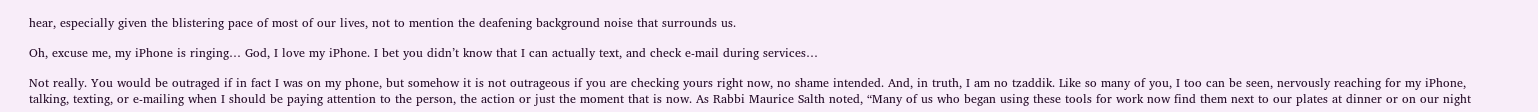hear, especially given the blistering pace of most of our lives, not to mention the deafening background noise that surrounds us.

Oh, excuse me, my iPhone is ringing… God, I love my iPhone. I bet you didn’t know that I can actually text, and check e-mail during services…

Not really. You would be outraged if in fact I was on my phone, but somehow it is not outrageous if you are checking yours right now, no shame intended. And, in truth, I am no tzaddik. Like so many of you, I too can be seen, nervously reaching for my iPhone, talking, texting, or e-mailing when I should be paying attention to the person, the action or just the moment that is now. As Rabbi Maurice Salth noted, “Many of us who began using these tools for work now find them next to our plates at dinner or on our night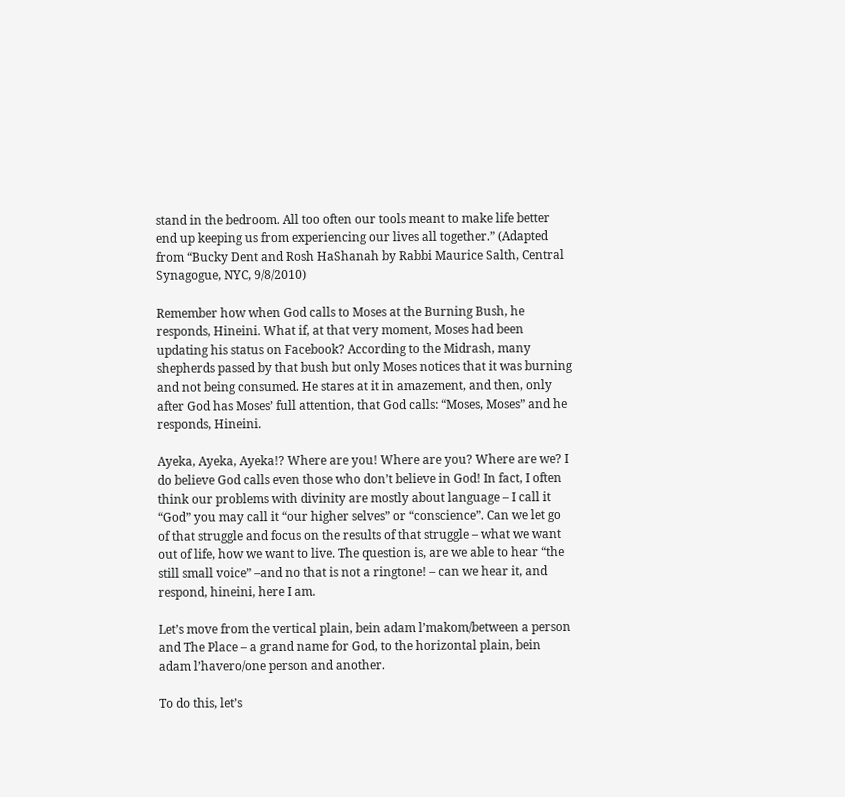stand in the bedroom. All too often our tools meant to make life better end up keeping us from experiencing our lives all together.” (Adapted from “Bucky Dent and Rosh HaShanah by Rabbi Maurice Salth, Central Synagogue, NYC, 9/8/2010)

Remember how when God calls to Moses at the Burning Bush, he responds, Hineini. What if, at that very moment, Moses had been updating his status on Facebook? According to the Midrash, many shepherds passed by that bush but only Moses notices that it was burning and not being consumed. He stares at it in amazement, and then, only after God has Moses’ full attention, that God calls: “Moses, Moses” and he responds, Hineini.

Ayeka, Ayeka, Ayeka!? Where are you! Where are you? Where are we? I do believe God calls even those who don’t believe in God! In fact, I often think our problems with divinity are mostly about language – I call it “God” you may call it “our higher selves” or “conscience”. Can we let go of that struggle and focus on the results of that struggle – what we want out of life, how we want to live. The question is, are we able to hear “the still small voice” –and no that is not a ringtone! – can we hear it, and respond, hineini, here I am.

Let’s move from the vertical plain, bein adam l’makom/between a person and The Place – a grand name for God, to the horizontal plain, bein adam l’havero/one person and another.

To do this, let’s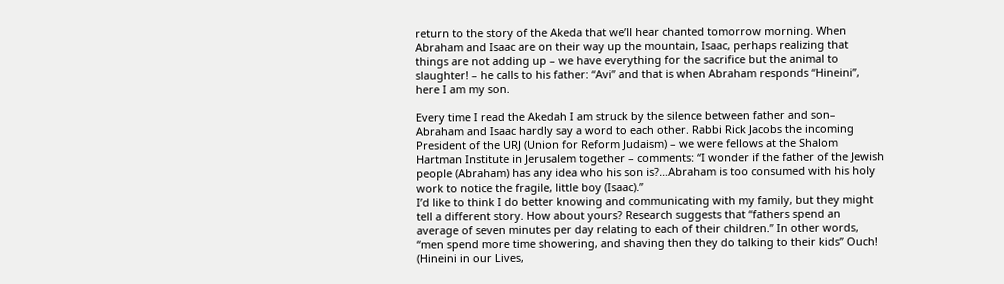return to the story of the Akeda that we’ll hear chanted tomorrow morning. When Abraham and Isaac are on their way up the mountain, Isaac, perhaps realizing that things are not adding up – we have everything for the sacrifice but the animal to slaughter! – he calls to his father: “Avi” and that is when Abraham responds “Hineini”, here I am my son.

Every time I read the Akedah I am struck by the silence between father and son– Abraham and Isaac hardly say a word to each other. Rabbi Rick Jacobs the incoming President of the URJ (Union for Reform Judaism) – we were fellows at the Shalom Hartman Institute in Jerusalem together – comments: “I wonder if the father of the Jewish people (Abraham) has any idea who his son is?…Abraham is too consumed with his holy work to notice the fragile, little boy (Isaac).”
I’d like to think I do better knowing and communicating with my family, but they might tell a different story. How about yours? Research suggests that “fathers spend an average of seven minutes per day relating to each of their children.” In other words, “men spend more time showering, and shaving then they do talking to their kids” Ouch! (Hineini in our Lives,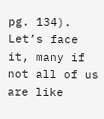pg. 134). Let’s face it, many if not all of us are like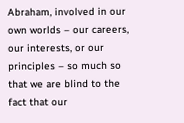Abraham, involved in our own worlds – our careers, our interests, or our principles – so much so that we are blind to the fact that our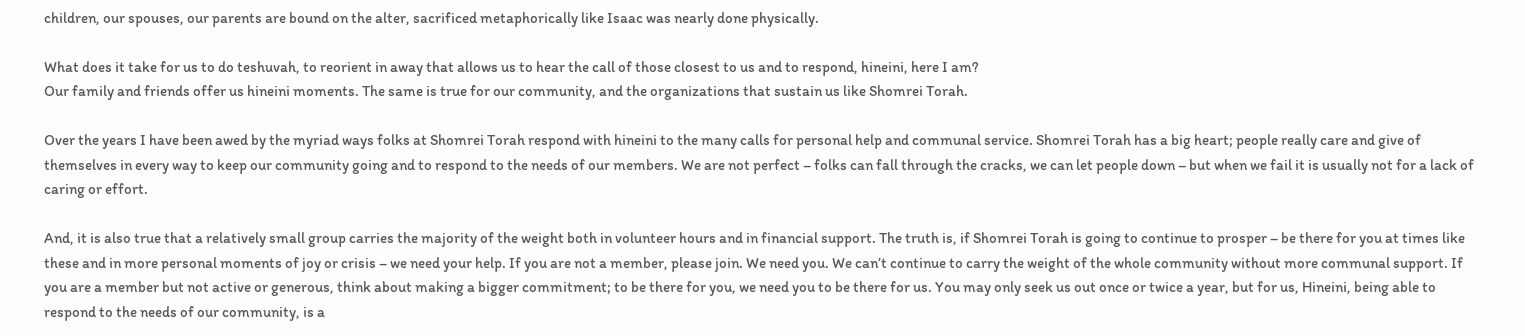children, our spouses, our parents are bound on the alter, sacrificed metaphorically like Isaac was nearly done physically.

What does it take for us to do teshuvah, to reorient in away that allows us to hear the call of those closest to us and to respond, hineini, here I am?
Our family and friends offer us hineini moments. The same is true for our community, and the organizations that sustain us like Shomrei Torah.

Over the years I have been awed by the myriad ways folks at Shomrei Torah respond with hineini to the many calls for personal help and communal service. Shomrei Torah has a big heart; people really care and give of themselves in every way to keep our community going and to respond to the needs of our members. We are not perfect – folks can fall through the cracks, we can let people down – but when we fail it is usually not for a lack of caring or effort.

And, it is also true that a relatively small group carries the majority of the weight both in volunteer hours and in financial support. The truth is, if Shomrei Torah is going to continue to prosper – be there for you at times like these and in more personal moments of joy or crisis – we need your help. If you are not a member, please join. We need you. We can’t continue to carry the weight of the whole community without more communal support. If you are a member but not active or generous, think about making a bigger commitment; to be there for you, we need you to be there for us. You may only seek us out once or twice a year, but for us, Hineini, being able to respond to the needs of our community, is a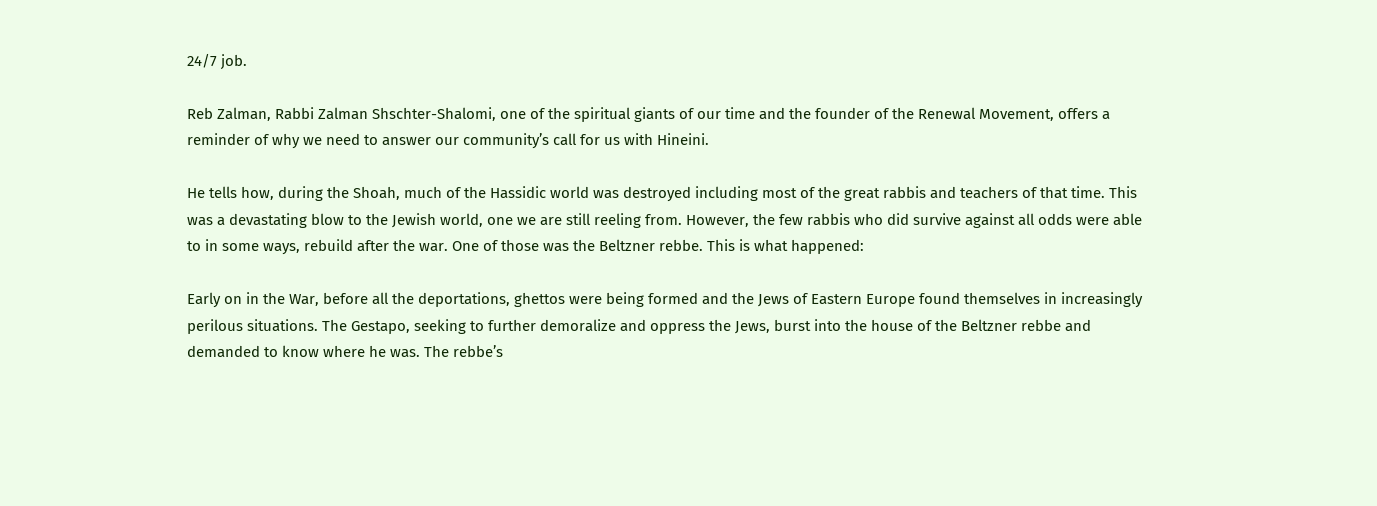24/7 job.

Reb Zalman, Rabbi Zalman Shschter-Shalomi, one of the spiritual giants of our time and the founder of the Renewal Movement, offers a reminder of why we need to answer our community’s call for us with Hineini.

He tells how, during the Shoah, much of the Hassidic world was destroyed including most of the great rabbis and teachers of that time. This was a devastating blow to the Jewish world, one we are still reeling from. However, the few rabbis who did survive against all odds were able to in some ways, rebuild after the war. One of those was the Beltzner rebbe. This is what happened:

Early on in the War, before all the deportations, ghettos were being formed and the Jews of Eastern Europe found themselves in increasingly perilous situations. The Gestapo, seeking to further demoralize and oppress the Jews, burst into the house of the Beltzner rebbe and demanded to know where he was. The rebbe’s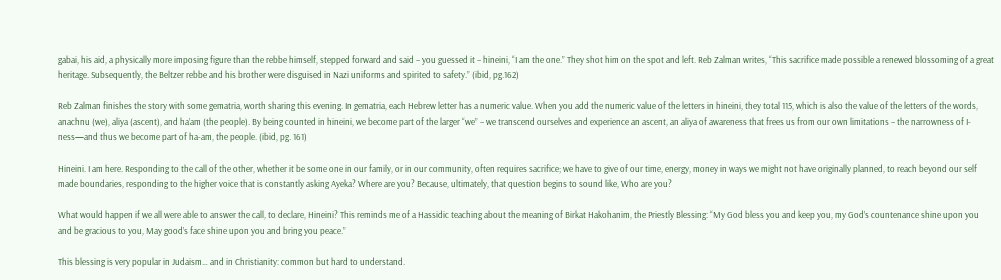gabai, his aid, a physically more imposing figure than the rebbe himself, stepped forward and said – you guessed it – hineini, “I am the one.” They shot him on the spot and left. Reb Zalman writes, “This sacrifice made possible a renewed blossoming of a great heritage. Subsequently, the Beltzer rebbe and his brother were disguised in Nazi uniforms and spirited to safety.” (ibid, pg.162)

Reb Zalman finishes the story with some gematria, worth sharing this evening. In gematria, each Hebrew letter has a numeric value. When you add the numeric value of the letters in hineini, they total 115, which is also the value of the letters of the words, anachnu (we), aliya (ascent), and ha’am (the people). By being counted in hineini, we become part of the larger “we” – we transcend ourselves and experience an ascent, an aliya of awareness that frees us from our own limitations – the narrowness of I-ness—and thus we become part of ha-am, the people. (ibid, pg. 161)

Hineini. I am here. Responding to the call of the other, whether it be some one in our family, or in our community, often requires sacrifice; we have to give of our time, energy, money in ways we might not have originally planned, to reach beyond our self made boundaries, responding to the higher voice that is constantly asking Ayeka? Where are you? Because, ultimately, that question begins to sound like, Who are you?

What would happen if we all were able to answer the call, to declare, Hineini? This reminds me of a Hassidic teaching about the meaning of Birkat Hakohanim, the Priestly Blessing: “My God bless you and keep you, my God’s countenance shine upon you and be gracious to you, May good’s face shine upon you and bring you peace.”

This blessing is very popular in Judaism… and in Christianity: common but hard to understand.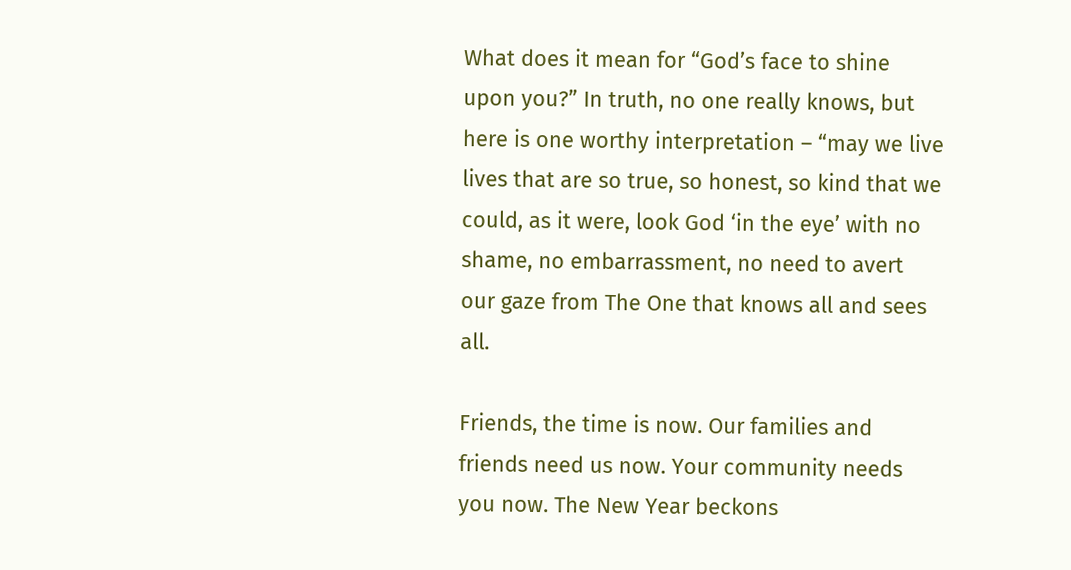What does it mean for “God’s face to shine upon you?” In truth, no one really knows, but here is one worthy interpretation – “may we live lives that are so true, so honest, so kind that we could, as it were, look God ‘in the eye’ with no shame, no embarrassment, no need to avert our gaze from The One that knows all and sees all.

Friends, the time is now. Our families and friends need us now. Your community needs you now. The New Year beckons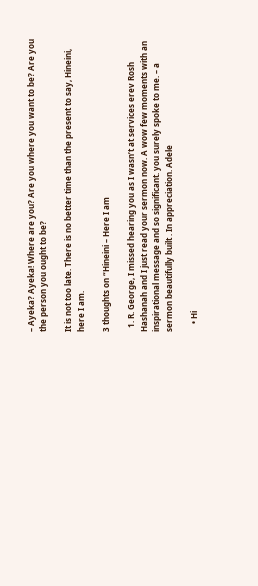– Ayeka? Ayeka! Where are you? Are you where you want to be? Are you the person you ought to be?

It is not too late. There is no better time than the present to say, Hineini, here I am.

3 thoughts on “Hineini – Here I am

  1. R. George, I missed hearing you as I wasn’t at services erev Rosh Hashanah and I just read your sermon now. A wow few moments with an inspirational message and so significant. you surely spoke to me. – a sermon beautifully built . In appreciation. Adele

    • Hi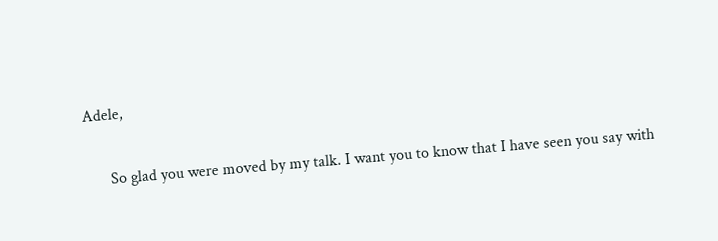Adele,

      So glad you were moved by my talk. I want you to know that I have seen you say with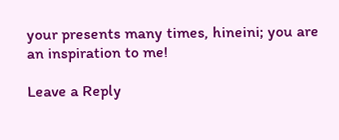your presents many times, hineini; you are an inspiration to me!

Leave a Reply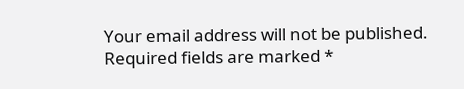Your email address will not be published. Required fields are marked *